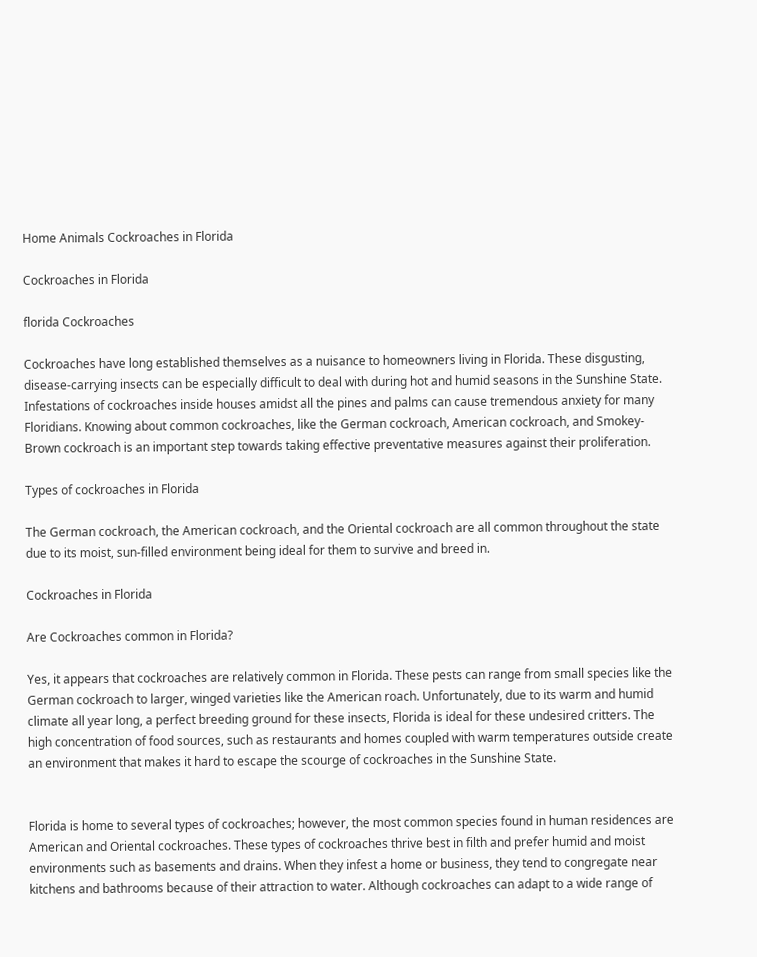Home Animals Cockroaches in Florida

Cockroaches in Florida

florida Cockroaches

Cockroaches have long established themselves as a nuisance to homeowners living in Florida. These disgusting, disease-carrying insects can be especially difficult to deal with during hot and humid seasons in the Sunshine State. Infestations of cockroaches inside houses amidst all the pines and palms can cause tremendous anxiety for many Floridians. Knowing about common cockroaches, like the German cockroach, American cockroach, and Smokey-Brown cockroach is an important step towards taking effective preventative measures against their proliferation.

Types of cockroaches in Florida

The German cockroach, the American cockroach, and the Oriental cockroach are all common throughout the state due to its moist, sun-filled environment being ideal for them to survive and breed in.

Cockroaches in Florida

Are Cockroaches common in Florida?

Yes, it appears that cockroaches are relatively common in Florida. These pests can range from small species like the German cockroach to larger, winged varieties like the American roach. Unfortunately, due to its warm and humid climate all year long, a perfect breeding ground for these insects, Florida is ideal for these undesired critters. The high concentration of food sources, such as restaurants and homes coupled with warm temperatures outside create an environment that makes it hard to escape the scourge of cockroaches in the Sunshine State.


Florida is home to several types of cockroaches; however, the most common species found in human residences are American and Oriental cockroaches. These types of cockroaches thrive best in filth and prefer humid and moist environments such as basements and drains. When they infest a home or business, they tend to congregate near kitchens and bathrooms because of their attraction to water. Although cockroaches can adapt to a wide range of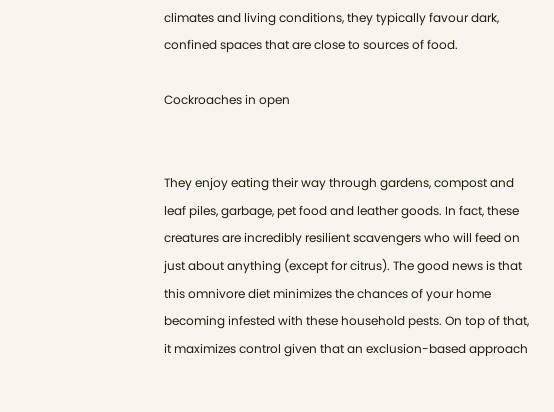climates and living conditions, they typically favour dark, confined spaces that are close to sources of food.

Cockroaches in open


They enjoy eating their way through gardens, compost and leaf piles, garbage, pet food and leather goods. In fact, these creatures are incredibly resilient scavengers who will feed on just about anything (except for citrus). The good news is that this omnivore diet minimizes the chances of your home becoming infested with these household pests. On top of that, it maximizes control given that an exclusion-based approach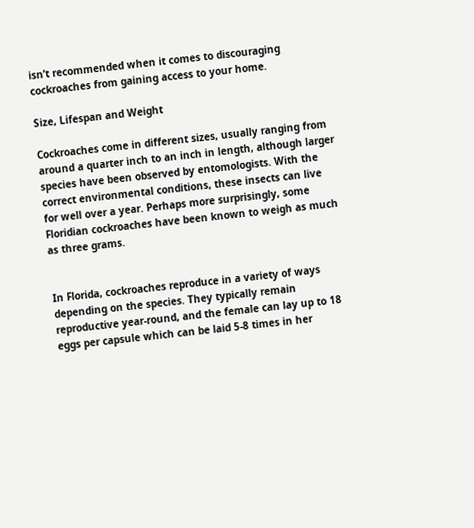isn’t recommended when it comes to discouraging cockroaches from gaining access to your home.

Size, Lifespan and Weight

Cockroaches come in different sizes, usually ranging from around a quarter inch to an inch in length, although larger species have been observed by entomologists. With the correct environmental conditions, these insects can live for well over a year. Perhaps more surprisingly, some Floridian cockroaches have been known to weigh as much as three grams.


In Florida, cockroaches reproduce in a variety of ways depending on the species. They typically remain reproductive year-round, and the female can lay up to 18 eggs per capsule which can be laid 5-8 times in her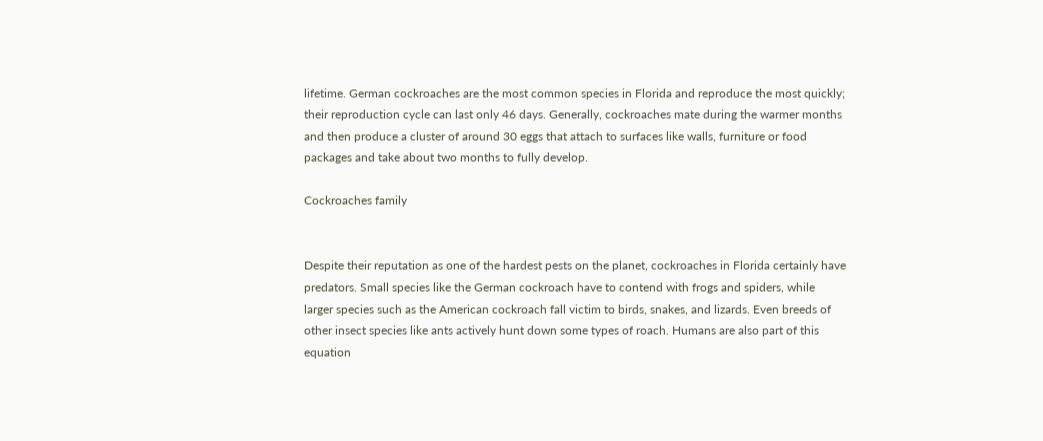lifetime. German cockroaches are the most common species in Florida and reproduce the most quickly; their reproduction cycle can last only 46 days. Generally, cockroaches mate during the warmer months and then produce a cluster of around 30 eggs that attach to surfaces like walls, furniture or food packages and take about two months to fully develop.

Cockroaches family


Despite their reputation as one of the hardest pests on the planet, cockroaches in Florida certainly have predators. Small species like the German cockroach have to contend with frogs and spiders, while larger species such as the American cockroach fall victim to birds, snakes, and lizards. Even breeds of other insect species like ants actively hunt down some types of roach. Humans are also part of this equation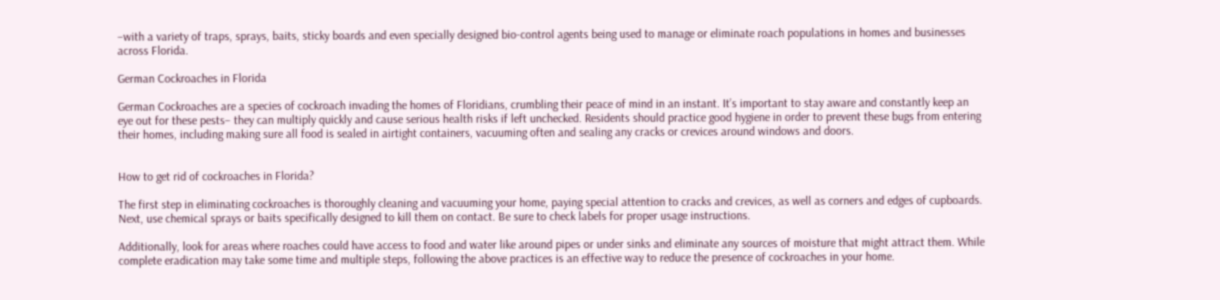–with a variety of traps, sprays, baits, sticky boards and even specially designed bio-control agents being used to manage or eliminate roach populations in homes and businesses across Florida.

German Cockroaches in Florida

German Cockroaches are a species of cockroach invading the homes of Floridians, crumbling their peace of mind in an instant. It’s important to stay aware and constantly keep an eye out for these pests– they can multiply quickly and cause serious health risks if left unchecked. Residents should practice good hygiene in order to prevent these bugs from entering their homes, including making sure all food is sealed in airtight containers, vacuuming often and sealing any cracks or crevices around windows and doors.


How to get rid of cockroaches in Florida?

The first step in eliminating cockroaches is thoroughly cleaning and vacuuming your home, paying special attention to cracks and crevices, as well as corners and edges of cupboards. Next, use chemical sprays or baits specifically designed to kill them on contact. Be sure to check labels for proper usage instructions.

Additionally, look for areas where roaches could have access to food and water like around pipes or under sinks and eliminate any sources of moisture that might attract them. While complete eradication may take some time and multiple steps, following the above practices is an effective way to reduce the presence of cockroaches in your home.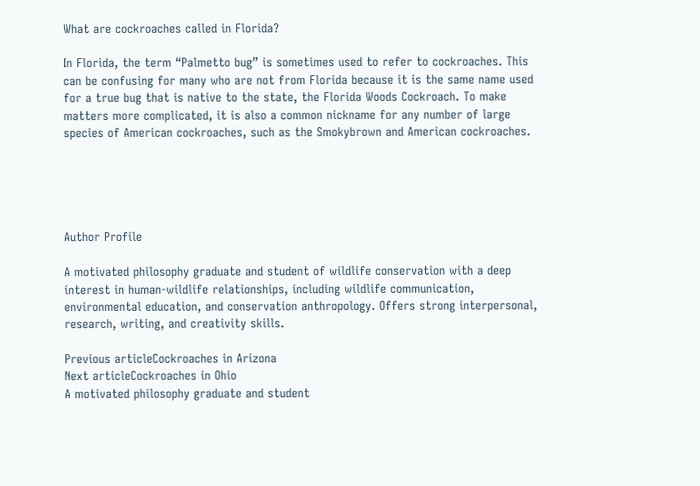What are cockroaches called in Florida?

In Florida, the term “Palmetto bug” is sometimes used to refer to cockroaches. This can be confusing for many who are not from Florida because it is the same name used for a true bug that is native to the state, the Florida Woods Cockroach. To make matters more complicated, it is also a common nickname for any number of large species of American cockroaches, such as the Smokybrown and American cockroaches.





Author Profile

A motivated philosophy graduate and student of wildlife conservation with a deep interest in human-wildlife relationships, including wildlife communication, environmental education, and conservation anthropology. Offers strong interpersonal, research, writing, and creativity skills.

Previous articleCockroaches in Arizona
Next articleCockroaches in Ohio
A motivated philosophy graduate and student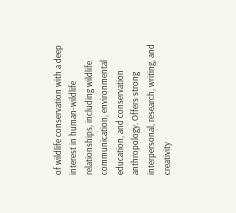of wildlife conservation with a deep interest in human-wildlife relationships, including wildlife communication, environmental education, and conservation anthropology. Offers strong interpersonal, research, writing, and creativity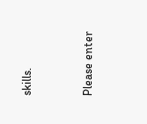skills.


Please enter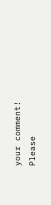your comment!
Please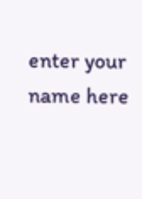enter your name here